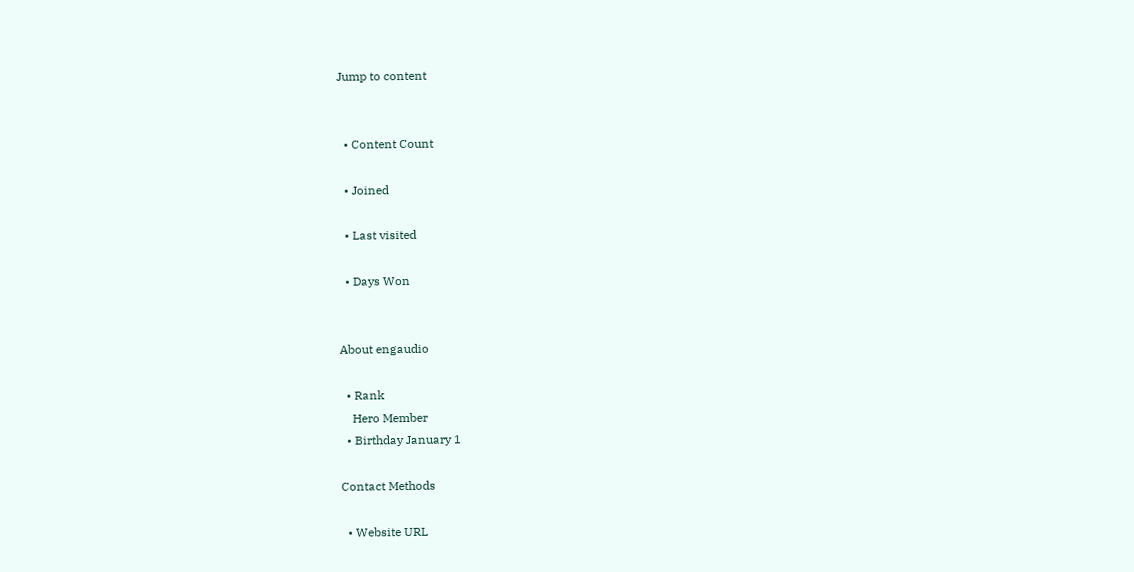Jump to content


  • Content Count

  • Joined

  • Last visited

  • Days Won


About engaudio

  • Rank
    Hero Member
  • Birthday January 1

Contact Methods

  • Website URL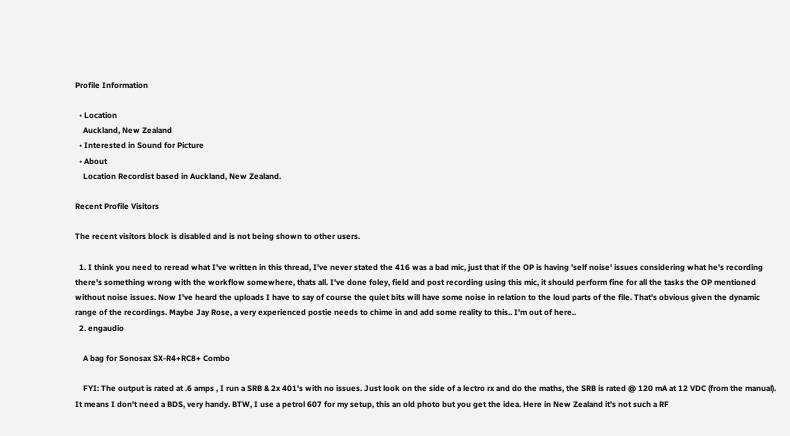Profile Information

  • Location
    Auckland, New Zealand
  • Interested in Sound for Picture
  • About
    Location Recordist based in Auckland, New Zealand.

Recent Profile Visitors

The recent visitors block is disabled and is not being shown to other users.

  1. I think you need to reread what I've written in this thread, I've never stated the 416 was a bad mic, just that if the OP is having 'self noise' issues considering what he's recording there's something wrong with the workflow somewhere, thats all. I've done foley, field and post recording using this mic, it should perform fine for all the tasks the OP mentioned without noise issues. Now I've heard the uploads I have to say of course the quiet bits will have some noise in relation to the loud parts of the file. That's obvious given the dynamic range of the recordings. Maybe Jay Rose, a very experienced postie needs to chime in and add some reality to this.. I'm out of here..
  2. engaudio

    A bag for Sonosax SX-R4+RC8+ Combo

    FYI: The output is rated at .6 amps , I run a SRB & 2x 401's with no issues. Just look on the side of a lectro rx and do the maths, the SRB is rated @ 120 mA at 12 VDC (from the manual). It means I don't need a BDS, very handy. BTW, I use a petrol 607 for my setup, this an old photo but you get the idea. Here in New Zealand it's not such a RF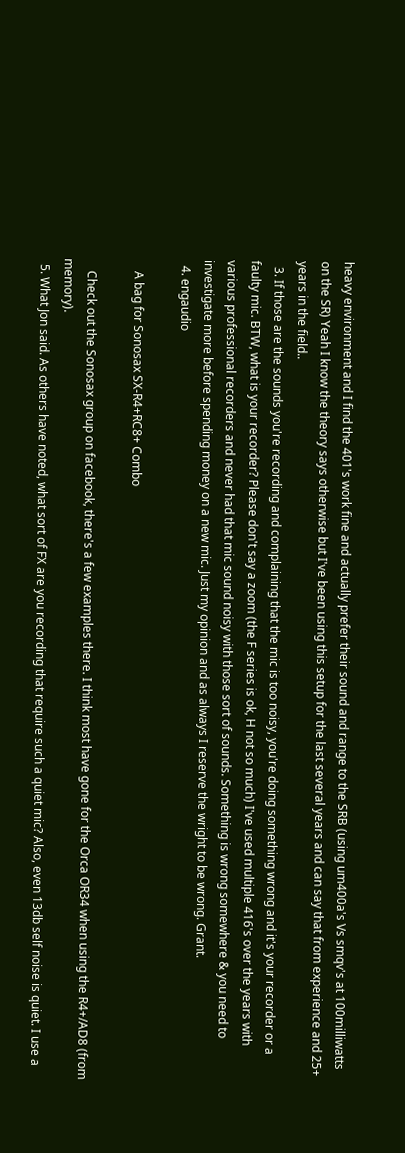heavy environment and I find the 401's work fine and actually prefer their sound and range to the SRB (using um400a's Vs smqv's at 100milliwatts on the SR) Yeah I know the theory says otherwise but I've been using this setup for the last several years and can say that from experience and 25+ years in the field..
  3. If those are the sounds you're recording and complaining that the mic is too noisy, you're doing something wrong and it's your recorder or a faulty mic. BTW, what is your recorder? Please don't say a zoom (the F series is ok, H not so much) I've used multiple 416's over the years with various professional recorders and never had that mic sound noisy with those sort of sounds. Something is wrong somewhere & you need to investigate more before spending money on a new mic. Just my opinion and as always I reserve the wright to be wrong. Grant.
  4. engaudio

    A bag for Sonosax SX-R4+RC8+ Combo

    Check out the Sonosax group on facebook, there's a few examples there. I think most have gone for the Orca OR34 when using the R4+/AD8 (from memory).
  5. What Jon said. As others have noted, what sort of FX are you recording that require such a quiet mic? Also, even 13db self noise is quiet. I use a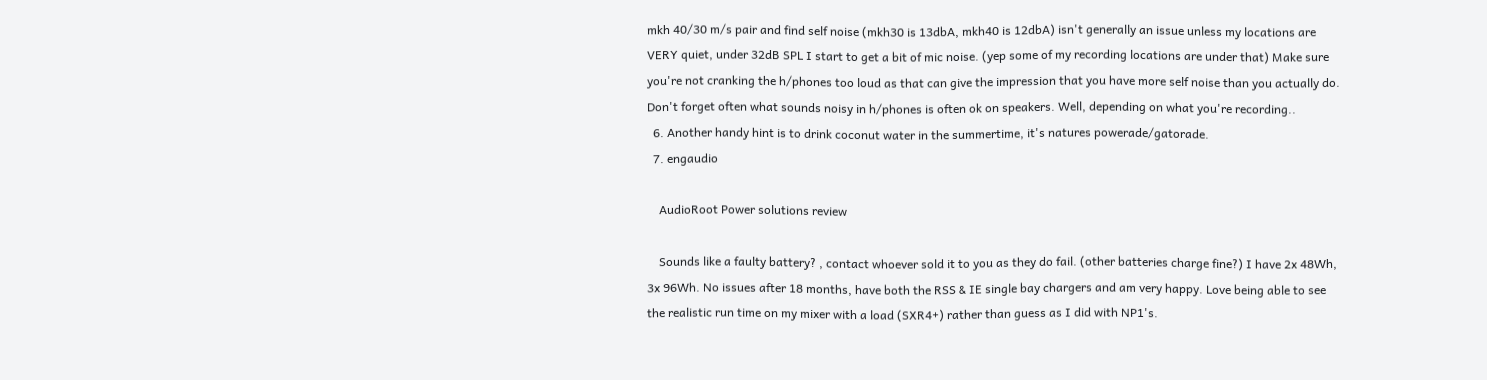mkh 40/30 m/s pair and find self noise (mkh30 is 13dbA, mkh40 is 12dbA) isn't generally an issue unless my locations are VERY quiet, under 32dB SPL I start to get a bit of mic noise. (yep some of my recording locations are under that) Make sure you're not cranking the h/phones too loud as that can give the impression that you have more self noise than you actually do. Don't forget often what sounds noisy in h/phones is often ok on speakers. Well, depending on what you're recording..
  6. Another handy hint is to drink coconut water in the summertime, it's natures powerade/gatorade.
  7. engaudio

    AudioRoot Power solutions review

    Sounds like a faulty battery? , contact whoever sold it to you as they do fail. (other batteries charge fine?) I have 2x 48Wh, 3x 96Wh. No issues after 18 months, have both the RSS & IE single bay chargers and am very happy. Love being able to see the realistic run time on my mixer with a load (SXR4+) rather than guess as I did with NP1's.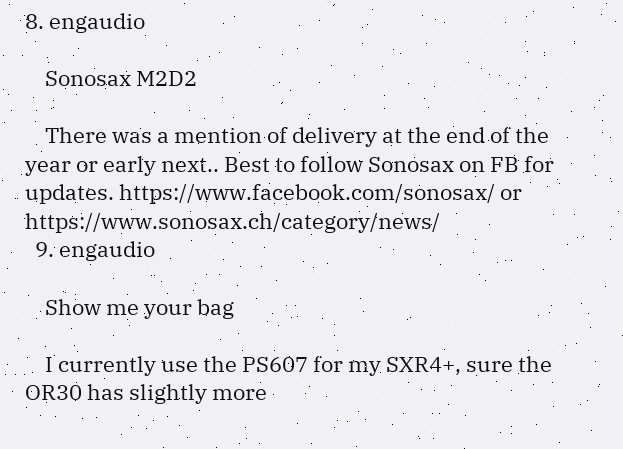8. engaudio

    Sonosax M2D2

    There was a mention of delivery at the end of the year or early next.. Best to follow Sonosax on FB for updates. https://www.facebook.com/sonosax/ or https://www.sonosax.ch/category/news/
  9. engaudio

    Show me your bag

    I currently use the PS607 for my SXR4+, sure the OR30 has slightly more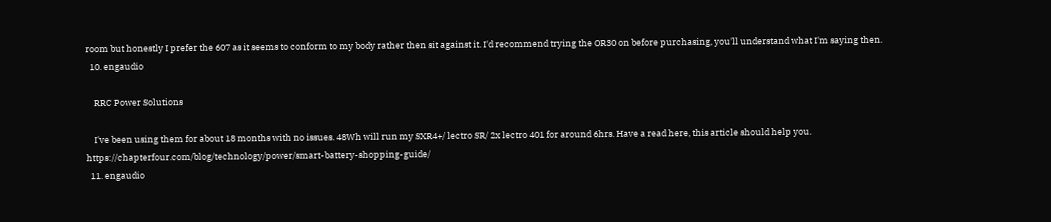room but honestly I prefer the 607 as it seems to conform to my body rather then sit against it. I'd recommend trying the OR30 on before purchasing, you'll understand what I'm saying then.
  10. engaudio

    RRC Power Solutions

    I've been using them for about 18 months with no issues. 48Wh will run my SXR4+/ lectro SR/ 2x lectro 401 for around 6hrs. Have a read here, this article should help you. https://chapterfour.com/blog/technology/power/smart-battery-shopping-guide/
  11. engaudio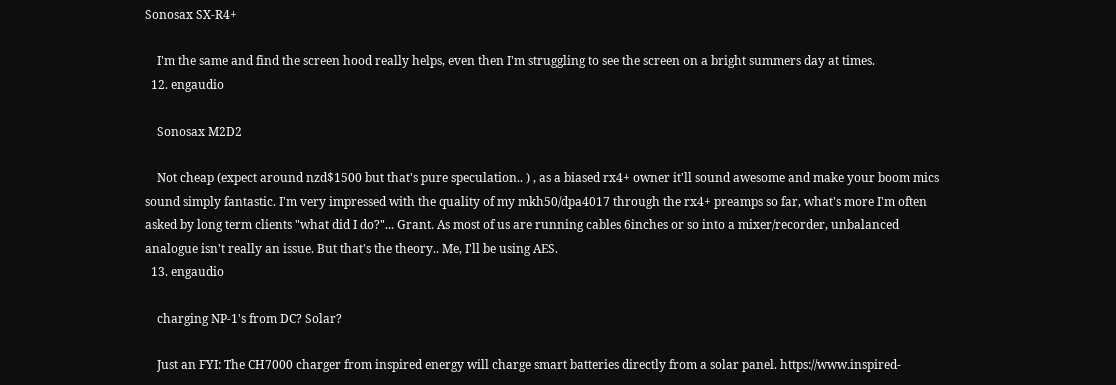Sonosax SX-R4+

    I'm the same and find the screen hood really helps, even then I'm struggling to see the screen on a bright summers day at times.
  12. engaudio

    Sonosax M2D2

    Not cheap (expect around nzd$1500 but that's pure speculation.. ) , as a biased rx4+ owner it'll sound awesome and make your boom mics sound simply fantastic. I'm very impressed with the quality of my mkh50/dpa4017 through the rx4+ preamps so far, what's more I'm often asked by long term clients "what did I do?"... Grant. As most of us are running cables 6inches or so into a mixer/recorder, unbalanced analogue isn't really an issue. But that's the theory.. Me, I'll be using AES.
  13. engaudio

    charging NP-1's from DC? Solar?

    Just an FYI: The CH7000 charger from inspired energy will charge smart batteries directly from a solar panel. https://www.inspired-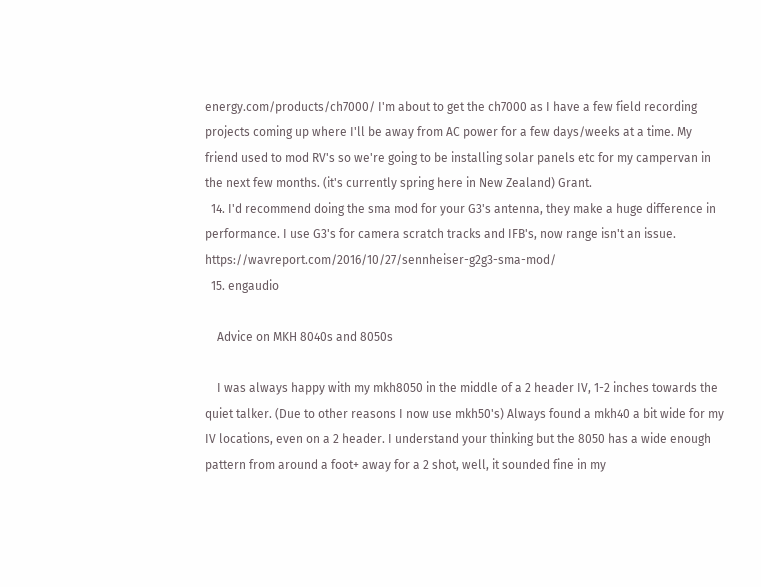energy.com/products/ch7000/ I'm about to get the ch7000 as I have a few field recording projects coming up where I'll be away from AC power for a few days/weeks at a time. My friend used to mod RV's so we're going to be installing solar panels etc for my campervan in the next few months. (it's currently spring here in New Zealand) Grant.
  14. I'd recommend doing the sma mod for your G3's antenna, they make a huge difference in performance. I use G3's for camera scratch tracks and IFB's, now range isn't an issue. https://wavreport.com/2016/10/27/sennheiser-g2g3-sma-mod/
  15. engaudio

    Advice on MKH 8040s and 8050s

    I was always happy with my mkh8050 in the middle of a 2 header IV, 1-2 inches towards the quiet talker. (Due to other reasons I now use mkh50's) Always found a mkh40 a bit wide for my IV locations, even on a 2 header. I understand your thinking but the 8050 has a wide enough pattern from around a foot+ away for a 2 shot, well, it sounded fine in my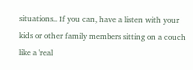situations.. If you can, have a listen with your kids or other family members sitting on a couch like a 'real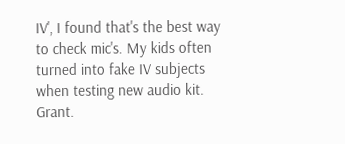IV', I found that's the best way to check mic's. My kids often turned into fake IV subjects when testing new audio kit. Grant.